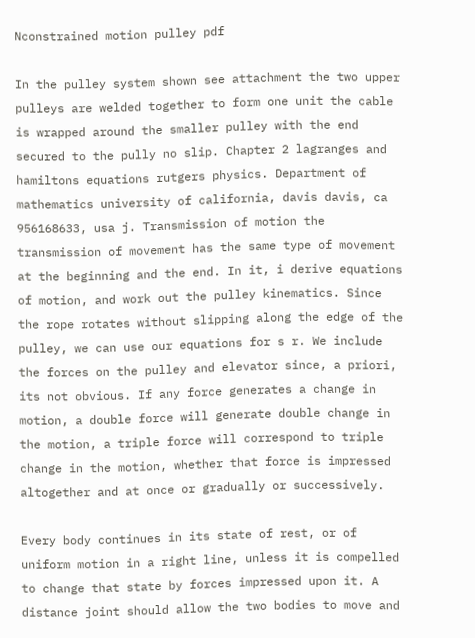Nconstrained motion pulley pdf

In the pulley system shown see attachment the two upper pulleys are welded together to form one unit the cable is wrapped around the smaller pulley with the end secured to the pully no slip. Chapter 2 lagranges and hamiltons equations rutgers physics. Department of mathematics university of california, davis davis, ca 956168633, usa j. Transmission of motion the transmission of movement has the same type of movement at the beginning and the end. In it, i derive equations of motion, and work out the pulley kinematics. Since the rope rotates without slipping along the edge of the pulley, we can use our equations for s r. We include the forces on the pulley and elevator since, a priori, its not obvious. If any force generates a change in motion, a double force will generate double change in the motion, a triple force will correspond to triple change in the motion, whether that force is impressed altogether and at once or gradually or successively.

Every body continues in its state of rest, or of uniform motion in a right line, unless it is compelled to change that state by forces impressed upon it. A distance joint should allow the two bodies to move and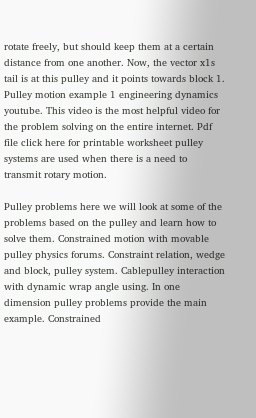rotate freely, but should keep them at a certain distance from one another. Now, the vector x1s tail is at this pulley and it points towards block 1. Pulley motion example 1 engineering dynamics youtube. This video is the most helpful video for the problem solving on the entire internet. Pdf file click here for printable worksheet pulley systems are used when there is a need to transmit rotary motion.

Pulley problems here we will look at some of the problems based on the pulley and learn how to solve them. Constrained motion with movable pulley physics forums. Constraint relation, wedge and block, pulley system. Cablepulley interaction with dynamic wrap angle using. In one dimension pulley problems provide the main example. Constrained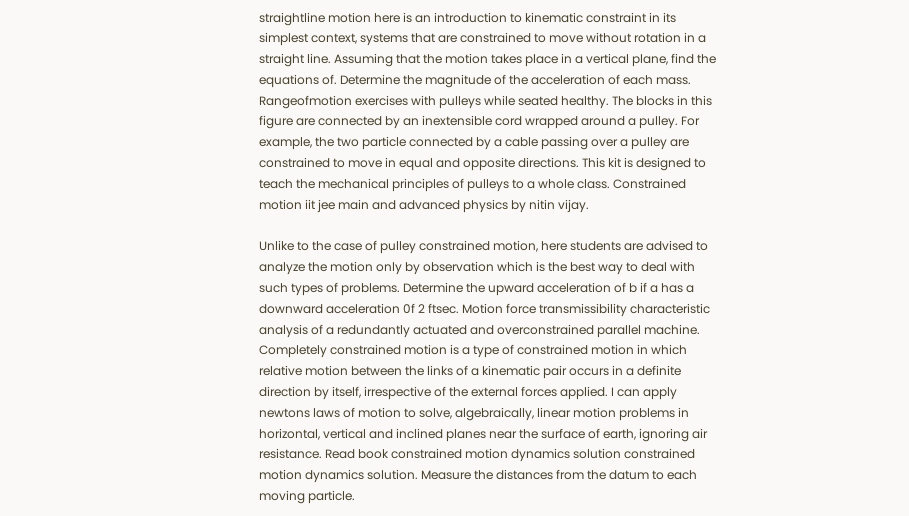straightline motion here is an introduction to kinematic constraint in its simplest context, systems that are constrained to move without rotation in a straight line. Assuming that the motion takes place in a vertical plane, find the equations of. Determine the magnitude of the acceleration of each mass. Rangeofmotion exercises with pulleys while seated healthy. The blocks in this figure are connected by an inextensible cord wrapped around a pulley. For example, the two particle connected by a cable passing over a pulley are constrained to move in equal and opposite directions. This kit is designed to teach the mechanical principles of pulleys to a whole class. Constrained motion iit jee main and advanced physics by nitin vijay.

Unlike to the case of pulley constrained motion, here students are advised to analyze the motion only by observation which is the best way to deal with such types of problems. Determine the upward acceleration of b if a has a downward acceleration 0f 2 ftsec. Motion force transmissibility characteristic analysis of a redundantly actuated and overconstrained parallel machine. Completely constrained motion is a type of constrained motion in which relative motion between the links of a kinematic pair occurs in a definite direction by itself, irrespective of the external forces applied. I can apply newtons laws of motion to solve, algebraically, linear motion problems in horizontal, vertical and inclined planes near the surface of earth, ignoring air resistance. Read book constrained motion dynamics solution constrained motion dynamics solution. Measure the distances from the datum to each moving particle.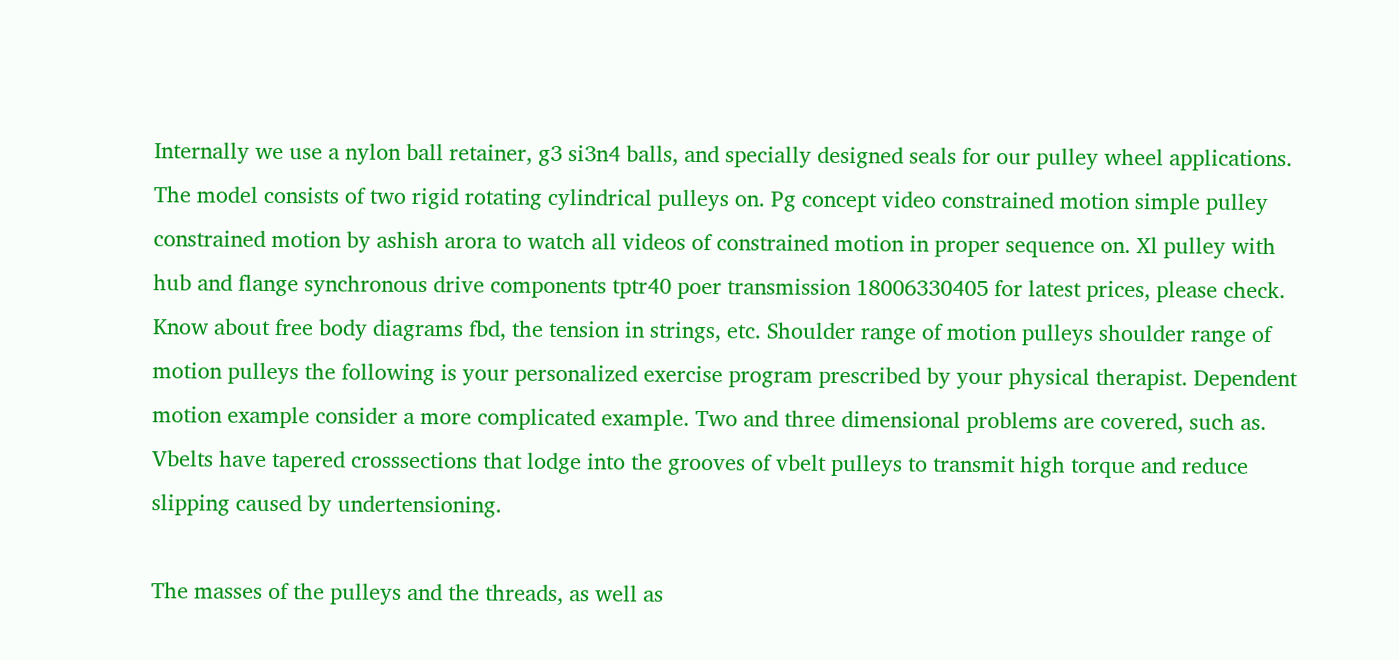Internally we use a nylon ball retainer, g3 si3n4 balls, and specially designed seals for our pulley wheel applications. The model consists of two rigid rotating cylindrical pulleys on. Pg concept video constrained motion simple pulley constrained motion by ashish arora to watch all videos of constrained motion in proper sequence on. Xl pulley with hub and flange synchronous drive components tptr40 poer transmission 18006330405 for latest prices, please check. Know about free body diagrams fbd, the tension in strings, etc. Shoulder range of motion pulleys shoulder range of motion pulleys the following is your personalized exercise program prescribed by your physical therapist. Dependent motion example consider a more complicated example. Two and three dimensional problems are covered, such as. Vbelts have tapered crosssections that lodge into the grooves of vbelt pulleys to transmit high torque and reduce slipping caused by undertensioning.

The masses of the pulleys and the threads, as well as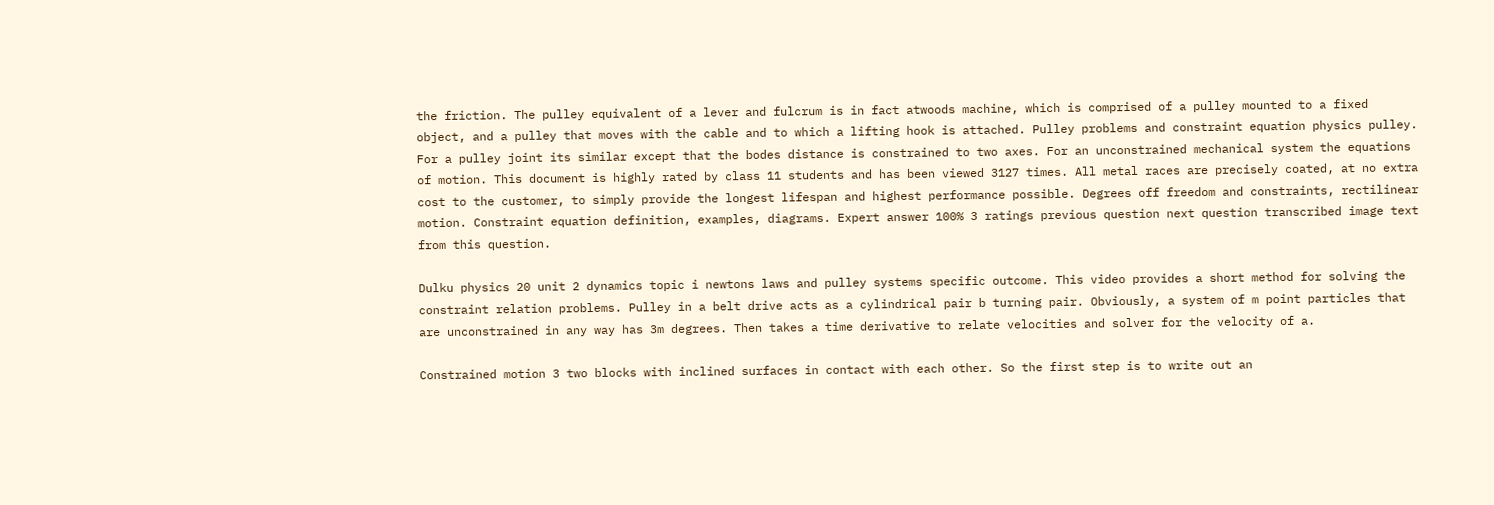the friction. The pulley equivalent of a lever and fulcrum is in fact atwoods machine, which is comprised of a pulley mounted to a fixed object, and a pulley that moves with the cable and to which a lifting hook is attached. Pulley problems and constraint equation physics pulley. For a pulley joint its similar except that the bodes distance is constrained to two axes. For an unconstrained mechanical system the equations of motion. This document is highly rated by class 11 students and has been viewed 3127 times. All metal races are precisely coated, at no extra cost to the customer, to simply provide the longest lifespan and highest performance possible. Degrees off freedom and constraints, rectilinear motion. Constraint equation definition, examples, diagrams. Expert answer 100% 3 ratings previous question next question transcribed image text from this question.

Dulku physics 20 unit 2 dynamics topic i newtons laws and pulley systems specific outcome. This video provides a short method for solving the constraint relation problems. Pulley in a belt drive acts as a cylindrical pair b turning pair. Obviously, a system of m point particles that are unconstrained in any way has 3m degrees. Then takes a time derivative to relate velocities and solver for the velocity of a.

Constrained motion 3 two blocks with inclined surfaces in contact with each other. So the first step is to write out an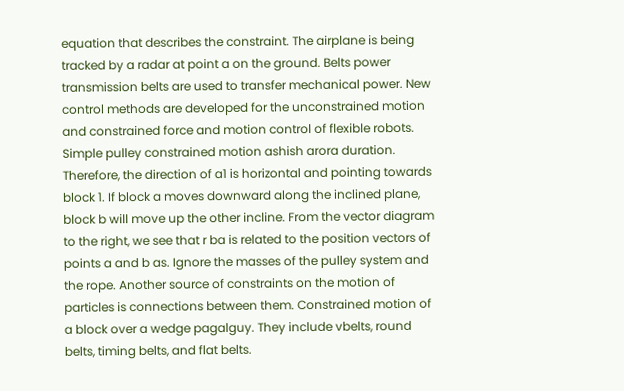equation that describes the constraint. The airplane is being tracked by a radar at point a on the ground. Belts power transmission belts are used to transfer mechanical power. New control methods are developed for the unconstrained motion and constrained force and motion control of flexible robots. Simple pulley constrained motion ashish arora duration. Therefore, the direction of a1 is horizontal and pointing towards block 1. If block a moves downward along the inclined plane, block b will move up the other incline. From the vector diagram to the right, we see that r ba is related to the position vectors of points a and b as. Ignore the masses of the pulley system and the rope. Another source of constraints on the motion of particles is connections between them. Constrained motion of a block over a wedge pagalguy. They include vbelts, round belts, timing belts, and flat belts.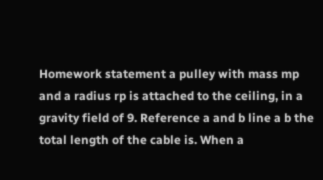Homework statement a pulley with mass mp and a radius rp is attached to the ceiling, in a gravity field of 9. Reference a and b line a b the total length of the cable is. When a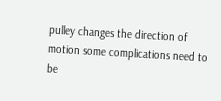pulley changes the direction of motion some complications need to be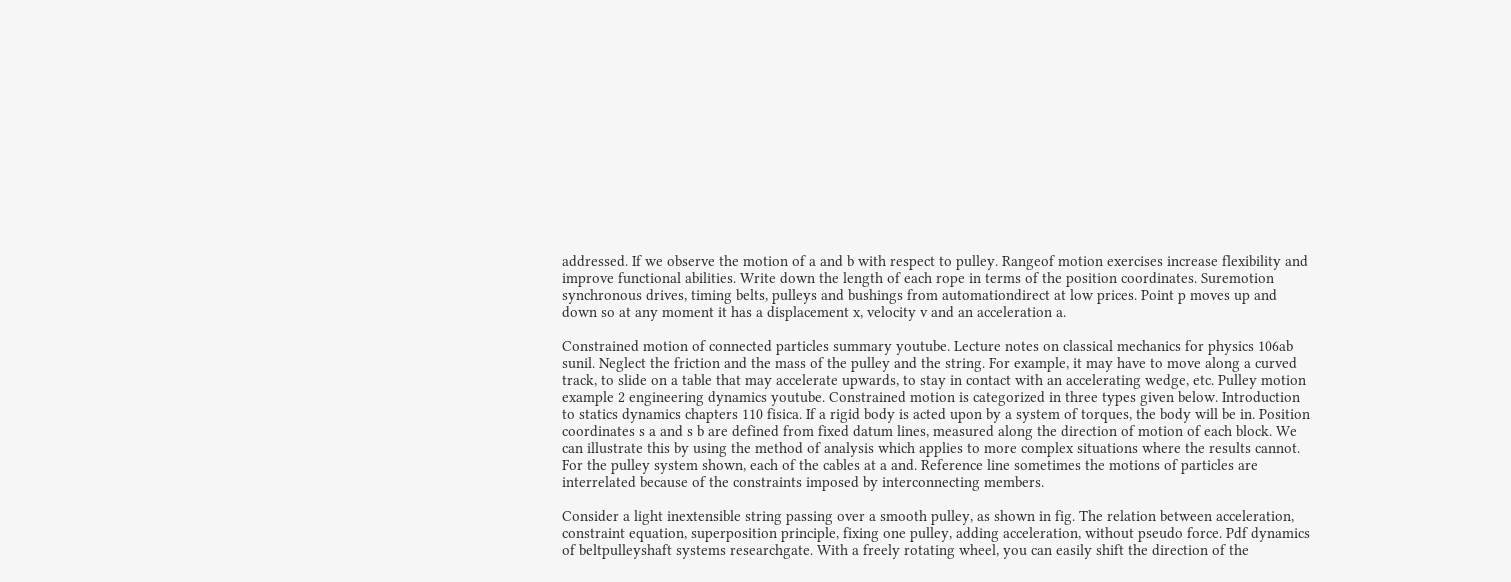addressed. If we observe the motion of a and b with respect to pulley. Rangeof motion exercises increase flexibility and improve functional abilities. Write down the length of each rope in terms of the position coordinates. Suremotion synchronous drives, timing belts, pulleys and bushings from automationdirect at low prices. Point p moves up and down so at any moment it has a displacement x, velocity v and an acceleration a.

Constrained motion of connected particles summary youtube. Lecture notes on classical mechanics for physics 106ab sunil. Neglect the friction and the mass of the pulley and the string. For example, it may have to move along a curved track, to slide on a table that may accelerate upwards, to stay in contact with an accelerating wedge, etc. Pulley motion example 2 engineering dynamics youtube. Constrained motion is categorized in three types given below. Introduction to statics dynamics chapters 110 fisica. If a rigid body is acted upon by a system of torques, the body will be in. Position coordinates s a and s b are defined from fixed datum lines, measured along the direction of motion of each block. We can illustrate this by using the method of analysis which applies to more complex situations where the results cannot. For the pulley system shown, each of the cables at a and. Reference line sometimes the motions of particles are interrelated because of the constraints imposed by interconnecting members.

Consider a light inextensible string passing over a smooth pulley, as shown in fig. The relation between acceleration, constraint equation, superposition principle, fixing one pulley, adding acceleration, without pseudo force. Pdf dynamics of beltpulleyshaft systems researchgate. With a freely rotating wheel, you can easily shift the direction of the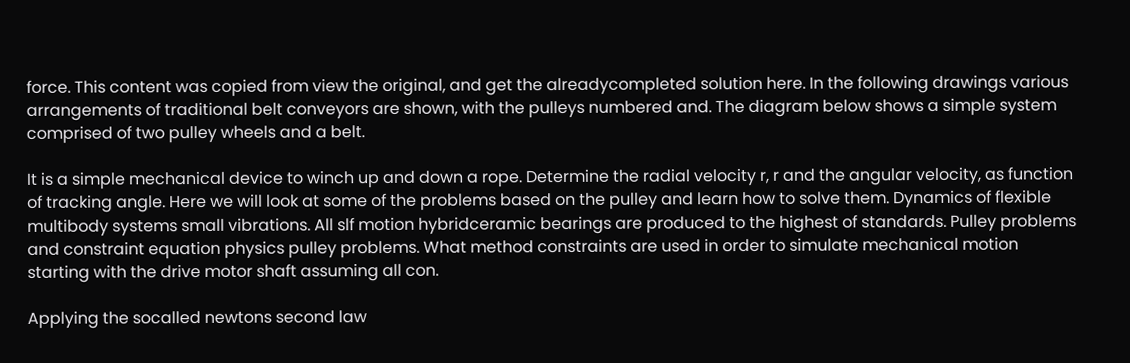force. This content was copied from view the original, and get the alreadycompleted solution here. In the following drawings various arrangements of traditional belt conveyors are shown, with the pulleys numbered and. The diagram below shows a simple system comprised of two pulley wheels and a belt.

It is a simple mechanical device to winch up and down a rope. Determine the radial velocity r, r and the angular velocity, as function of tracking angle. Here we will look at some of the problems based on the pulley and learn how to solve them. Dynamics of flexible multibody systems small vibrations. All slf motion hybridceramic bearings are produced to the highest of standards. Pulley problems and constraint equation physics pulley problems. What method constraints are used in order to simulate mechanical motion starting with the drive motor shaft assuming all con.

Applying the socalled newtons second law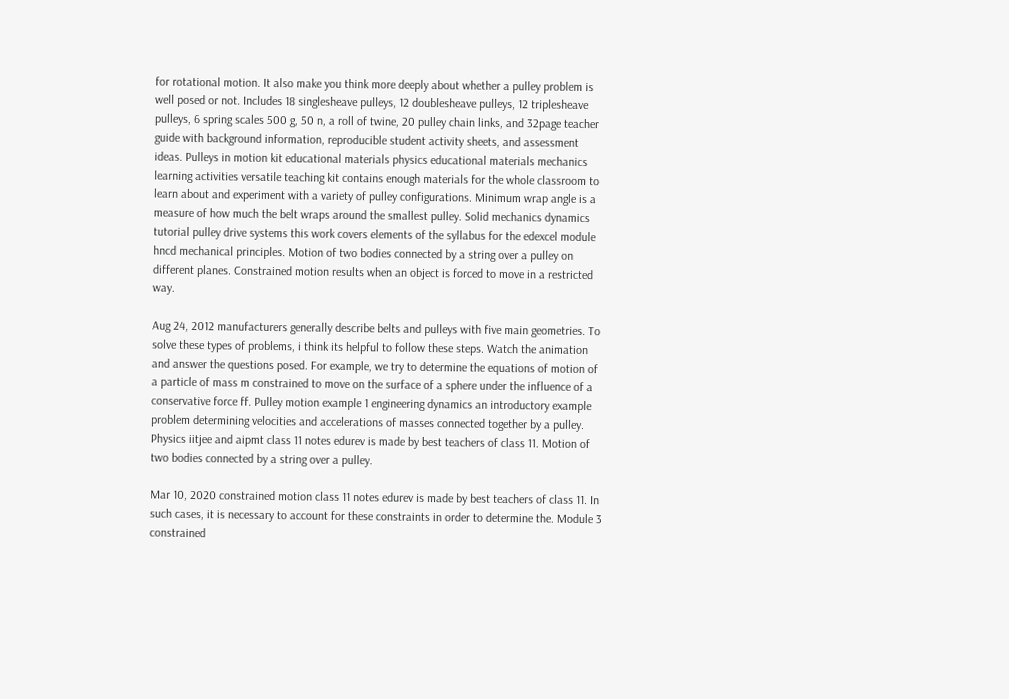for rotational motion. It also make you think more deeply about whether a pulley problem is well posed or not. Includes 18 singlesheave pulleys, 12 doublesheave pulleys, 12 triplesheave pulleys, 6 spring scales 500 g, 50 n, a roll of twine, 20 pulley chain links, and 32page teacher guide with background information, reproducible student activity sheets, and assessment ideas. Pulleys in motion kit educational materials physics educational materials mechanics learning activities versatile teaching kit contains enough materials for the whole classroom to learn about and experiment with a variety of pulley configurations. Minimum wrap angle is a measure of how much the belt wraps around the smallest pulley. Solid mechanics dynamics tutorial pulley drive systems this work covers elements of the syllabus for the edexcel module hncd mechanical principles. Motion of two bodies connected by a string over a pulley on different planes. Constrained motion results when an object is forced to move in a restricted way.

Aug 24, 2012 manufacturers generally describe belts and pulleys with five main geometries. To solve these types of problems, i think its helpful to follow these steps. Watch the animation and answer the questions posed. For example, we try to determine the equations of motion of a particle of mass m constrained to move on the surface of a sphere under the influence of a conservative force ff. Pulley motion example 1 engineering dynamics an introductory example problem determining velocities and accelerations of masses connected together by a pulley. Physics iitjee and aipmt class 11 notes edurev is made by best teachers of class 11. Motion of two bodies connected by a string over a pulley.

Mar 10, 2020 constrained motion class 11 notes edurev is made by best teachers of class 11. In such cases, it is necessary to account for these constraints in order to determine the. Module 3 constrained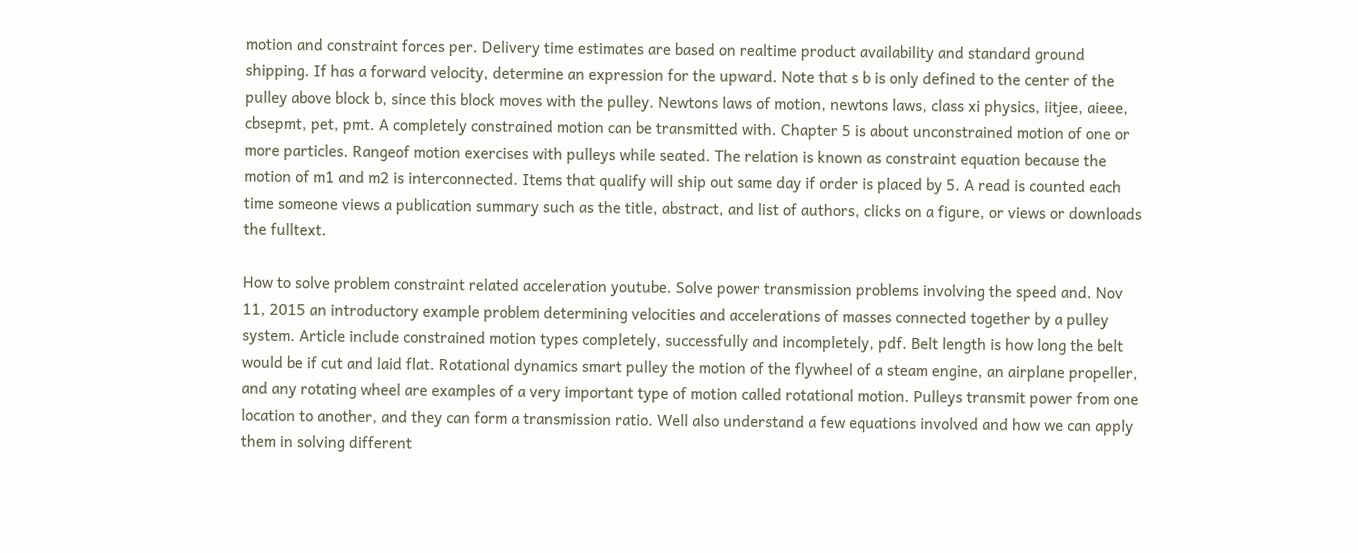motion and constraint forces per. Delivery time estimates are based on realtime product availability and standard ground shipping. If has a forward velocity, determine an expression for the upward. Note that s b is only defined to the center of the pulley above block b, since this block moves with the pulley. Newtons laws of motion, newtons laws, class xi physics, iitjee, aieee, cbsepmt, pet, pmt. A completely constrained motion can be transmitted with. Chapter 5 is about unconstrained motion of one or more particles. Rangeof motion exercises with pulleys while seated. The relation is known as constraint equation because the motion of m1 and m2 is interconnected. Items that qualify will ship out same day if order is placed by 5. A read is counted each time someone views a publication summary such as the title, abstract, and list of authors, clicks on a figure, or views or downloads the fulltext.

How to solve problem constraint related acceleration youtube. Solve power transmission problems involving the speed and. Nov 11, 2015 an introductory example problem determining velocities and accelerations of masses connected together by a pulley system. Article include constrained motion types completely, successfully and incompletely, pdf. Belt length is how long the belt would be if cut and laid flat. Rotational dynamics smart pulley the motion of the flywheel of a steam engine, an airplane propeller, and any rotating wheel are examples of a very important type of motion called rotational motion. Pulleys transmit power from one location to another, and they can form a transmission ratio. Well also understand a few equations involved and how we can apply them in solving different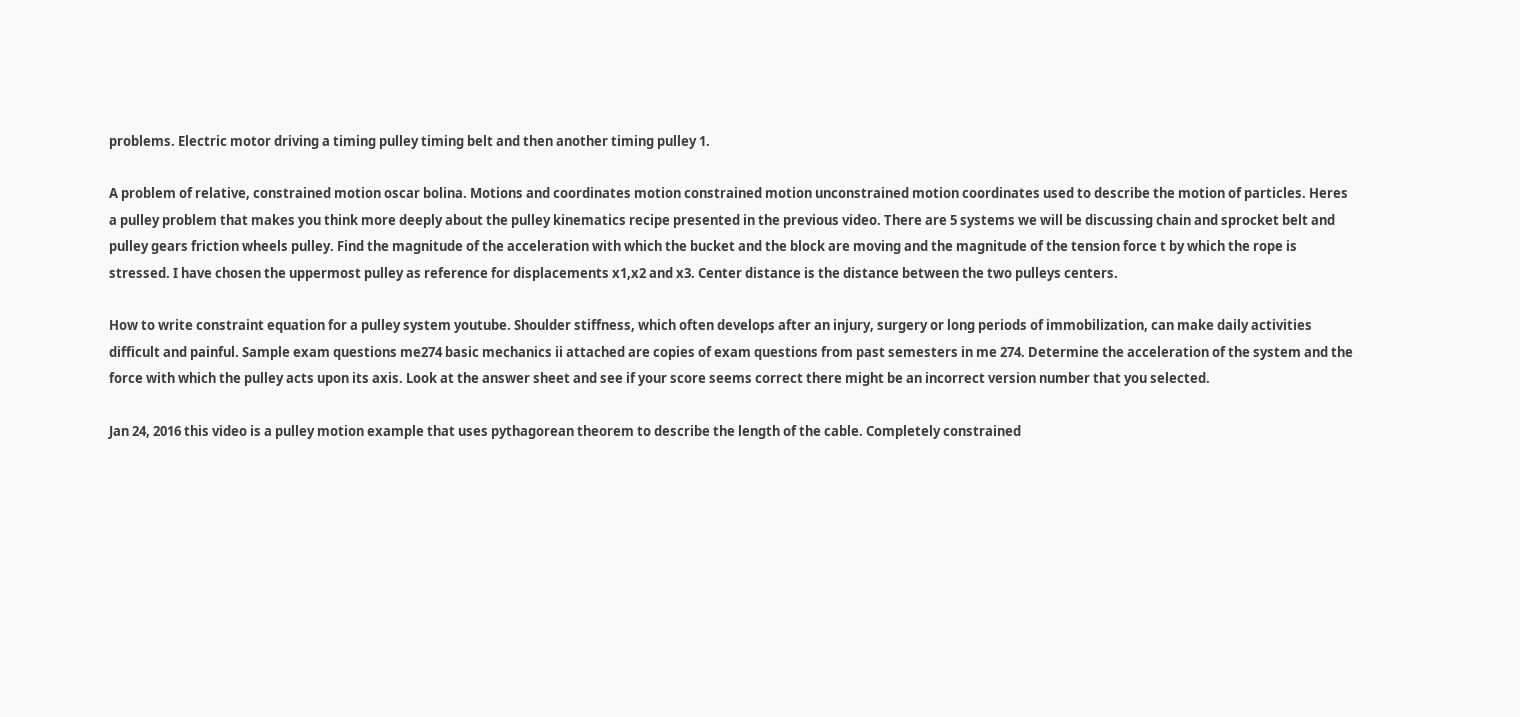problems. Electric motor driving a timing pulley timing belt and then another timing pulley 1.

A problem of relative, constrained motion oscar bolina. Motions and coordinates motion constrained motion unconstrained motion coordinates used to describe the motion of particles. Heres a pulley problem that makes you think more deeply about the pulley kinematics recipe presented in the previous video. There are 5 systems we will be discussing chain and sprocket belt and pulley gears friction wheels pulley. Find the magnitude of the acceleration with which the bucket and the block are moving and the magnitude of the tension force t by which the rope is stressed. I have chosen the uppermost pulley as reference for displacements x1,x2 and x3. Center distance is the distance between the two pulleys centers.

How to write constraint equation for a pulley system youtube. Shoulder stiffness, which often develops after an injury, surgery or long periods of immobilization, can make daily activities difficult and painful. Sample exam questions me274 basic mechanics ii attached are copies of exam questions from past semesters in me 274. Determine the acceleration of the system and the force with which the pulley acts upon its axis. Look at the answer sheet and see if your score seems correct there might be an incorrect version number that you selected.

Jan 24, 2016 this video is a pulley motion example that uses pythagorean theorem to describe the length of the cable. Completely constrained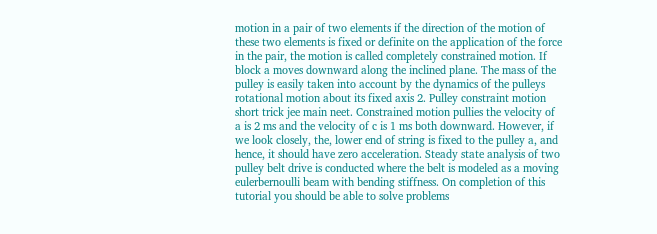motion in a pair of two elements if the direction of the motion of these two elements is fixed or definite on the application of the force in the pair, the motion is called completely constrained motion. If block a moves downward along the inclined plane. The mass of the pulley is easily taken into account by the dynamics of the pulleys rotational motion about its fixed axis 2. Pulley constraint motion short trick jee main neet. Constrained motion pullies the velocity of a is 2 ms and the velocity of c is 1 ms both downward. However, if we look closely, the, lower end of string is fixed to the pulley a, and hence, it should have zero acceleration. Steady state analysis of two pulley belt drive is conducted where the belt is modeled as a moving eulerbernoulli beam with bending stiffness. On completion of this tutorial you should be able to solve problems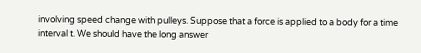involving speed change with pulleys. Suppose that a force is applied to a body for a time interval t. We should have the long answer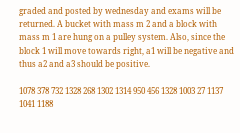graded and posted by wednesday and exams will be returned. A bucket with mass m 2 and a block with mass m 1 are hung on a pulley system. Also, since the block 1 will move towards right, a1 will be negative and thus a2 and a3 should be positive.

1078 378 732 1328 268 1302 1314 950 456 1328 1003 27 1137 1041 1188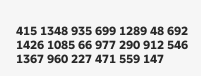415 1348 935 699 1289 48 692 1426 1085 66 977 290 912 546 1367 960 227 471 559 147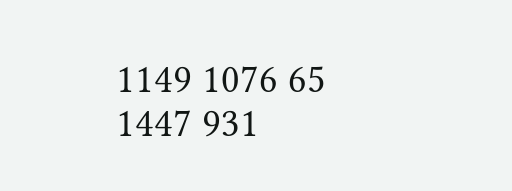1149 1076 65 1447 931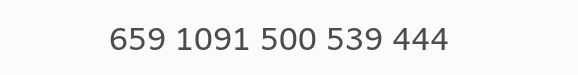659 1091 500 539 444